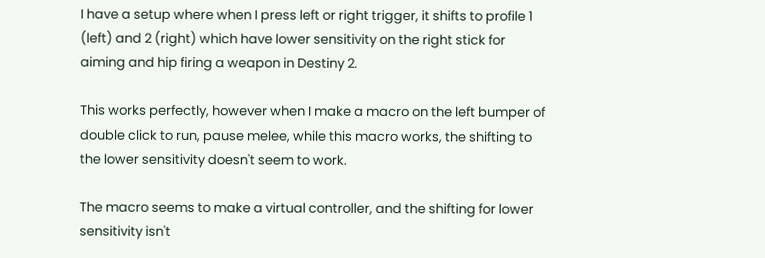I have a setup where when I press left or right trigger, it shifts to profile 1 (left) and 2 (right) which have lower sensitivity on the right stick for aiming and hip firing a weapon in Destiny 2.

This works perfectly, however when I make a macro on the left bumper of double click to run, pause melee, while this macro works, the shifting to the lower sensitivity doesn't seem to work.

The macro seems to make a virtual controller, and the shifting for lower sensitivity isn't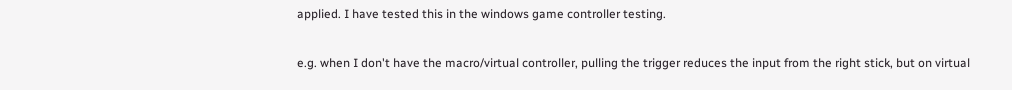applied. I have tested this in the windows game controller testing.

e.g. when I don't have the macro/virtual controller, pulling the trigger reduces the input from the right stick, but on virtual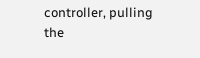controller, pulling the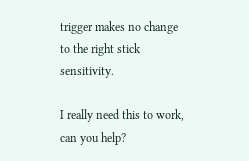trigger makes no change to the right stick sensitivity.

I really need this to work, can you help?